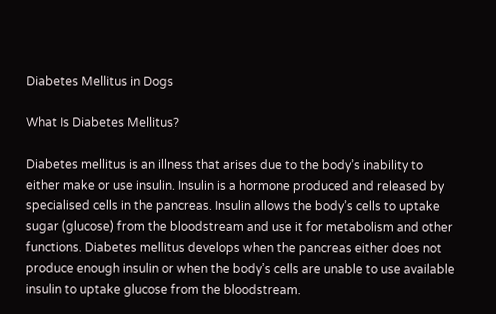Diabetes Mellitus in Dogs

What Is Diabetes Mellitus?

Diabetes mellitus is an illness that arises due to the body’s inability to either make or use insulin. Insulin is a hormone produced and released by specialised cells in the pancreas. Insulin allows the body’s cells to uptake sugar (glucose) from the bloodstream and use it for metabolism and other functions. Diabetes mellitus develops when the pancreas either does not produce enough insulin or when the body’s cells are unable to use available insulin to uptake glucose from the bloodstream.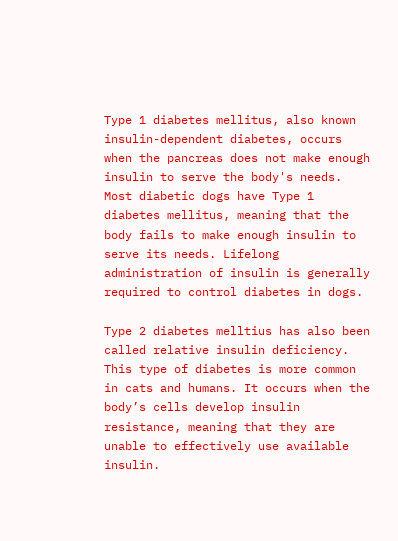Type 1 diabetes mellitus, also known insulin-dependent diabetes, occurs when the pancreas does not make enough insulin to serve the body's needs. Most diabetic dogs have Type 1 diabetes mellitus, meaning that the body fails to make enough insulin to serve its needs. Lifelong administration of insulin is generally required to control diabetes in dogs.

Type 2 diabetes melltius has also been called relative insulin deficiency. This type of diabetes is more common in cats and humans. It occurs when the body’s cells develop insulin resistance, meaning that they are unable to effectively use available insulin.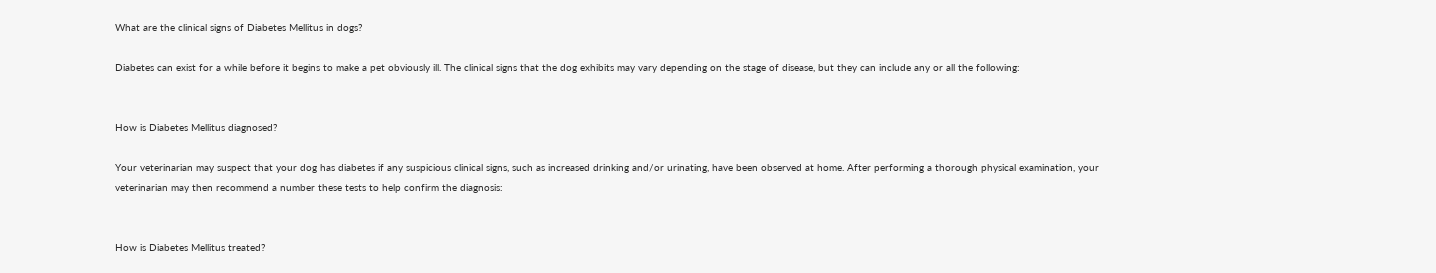What are the clinical signs of Diabetes Mellitus in dogs?

Diabetes can exist for a while before it begins to make a pet obviously ill. The clinical signs that the dog exhibits may vary depending on the stage of disease, but they can include any or all the following:


How is Diabetes Mellitus diagnosed?

Your veterinarian may suspect that your dog has diabetes if any suspicious clinical signs, such as increased drinking and/or urinating, have been observed at home. After performing a thorough physical examination, your veterinarian may then recommend a number these tests to help confirm the diagnosis:


How is Diabetes Mellitus treated?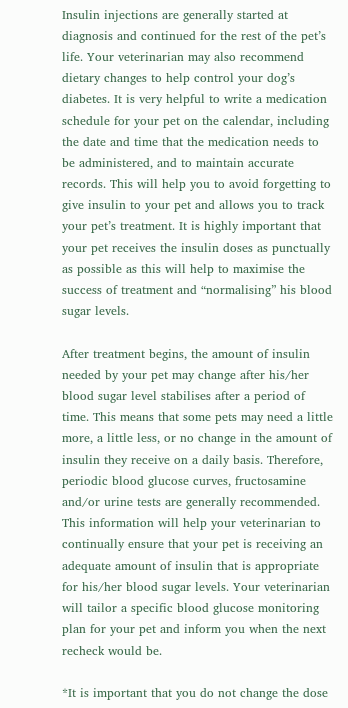Insulin injections are generally started at diagnosis and continued for the rest of the pet’s life. Your veterinarian may also recommend dietary changes to help control your dog’s diabetes. It is very helpful to write a medication schedule for your pet on the calendar, including the date and time that the medication needs to be administered, and to maintain accurate records. This will help you to avoid forgetting to give insulin to your pet and allows you to track your pet’s treatment. It is highly important that your pet receives the insulin doses as punctually as possible as this will help to maximise the success of treatment and “normalising” his blood sugar levels.

After treatment begins, the amount of insulin needed by your pet may change after his/her blood sugar level stabilises after a period of time. This means that some pets may need a little more, a little less, or no change in the amount of insulin they receive on a daily basis. Therefore, periodic blood glucose curves, fructosamine and/or urine tests are generally recommended. This information will help your veterinarian to continually ensure that your pet is receiving an adequate amount of insulin that is appropriate for his/her blood sugar levels. Your veterinarian will tailor a specific blood glucose monitoring plan for your pet and inform you when the next recheck would be.

*It is important that you do not change the dose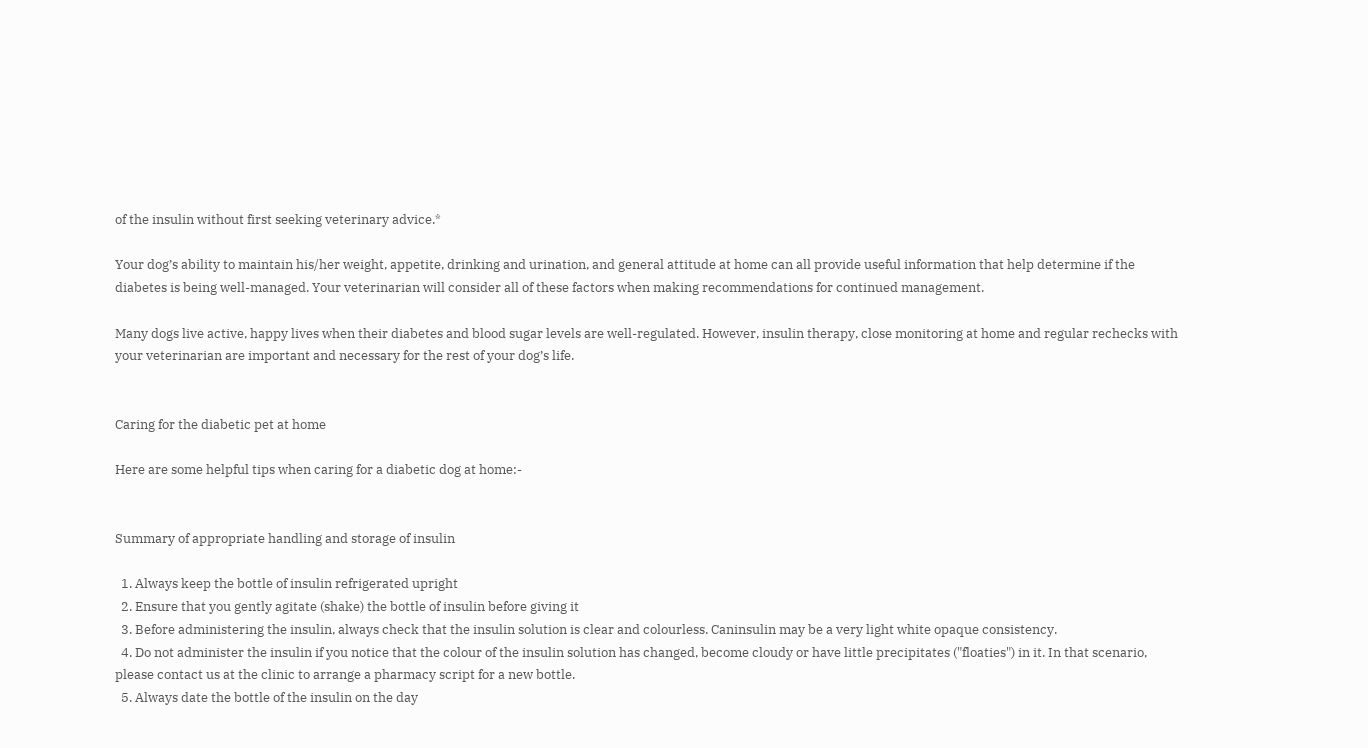of the insulin without first seeking veterinary advice.*

Your dog’s ability to maintain his/her weight, appetite, drinking and urination, and general attitude at home can all provide useful information that help determine if the diabetes is being well-managed. Your veterinarian will consider all of these factors when making recommendations for continued management.

Many dogs live active, happy lives when their diabetes and blood sugar levels are well-regulated. However, insulin therapy, close monitoring at home and regular rechecks with your veterinarian are important and necessary for the rest of your dog’s life.


Caring for the diabetic pet at home

Here are some helpful tips when caring for a diabetic dog at home:-


Summary of appropriate handling and storage of insulin

  1. Always keep the bottle of insulin refrigerated upright
  2. Ensure that you gently agitate (shake) the bottle of insulin before giving it
  3. Before administering the insulin, always check that the insulin solution is clear and colourless. Caninsulin may be a very light white opaque consistency.
  4. Do not administer the insulin if you notice that the colour of the insulin solution has changed, become cloudy or have little precipitates ("floaties") in it. In that scenario, please contact us at the clinic to arrange a pharmacy script for a new bottle.
  5. Always date the bottle of the insulin on the day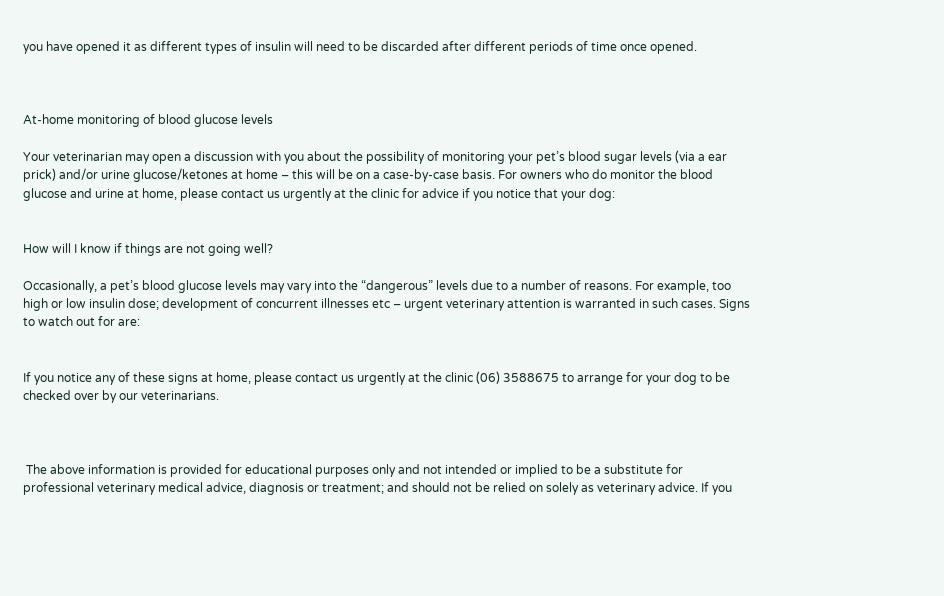you have opened it as different types of insulin will need to be discarded after different periods of time once opened.



At-home monitoring of blood glucose levels

Your veterinarian may open a discussion with you about the possibility of monitoring your pet’s blood sugar levels (via a ear prick) and/or urine glucose/ketones at home – this will be on a case-by-case basis. For owners who do monitor the blood glucose and urine at home, please contact us urgently at the clinic for advice if you notice that your dog:


How will I know if things are not going well?

Occasionally, a pet’s blood glucose levels may vary into the “dangerous” levels due to a number of reasons. For example, too high or low insulin dose; development of concurrent illnesses etc – urgent veterinary attention is warranted in such cases. Signs to watch out for are:


If you notice any of these signs at home, please contact us urgently at the clinic (06) 3588675 to arrange for your dog to be checked over by our veterinarians.



 The above information is provided for educational purposes only and not intended or implied to be a substitute for professional veterinary medical advice, diagnosis or treatment; and should not be relied on solely as veterinary advice. If you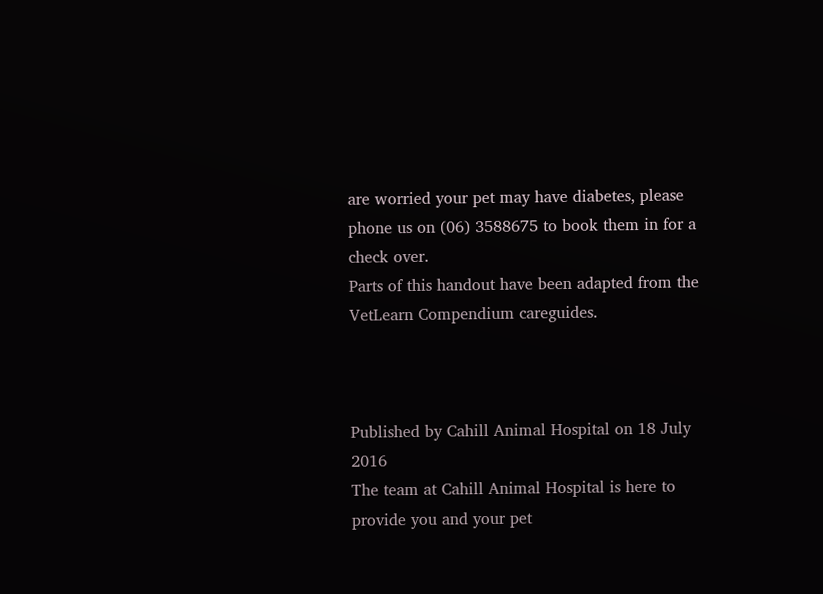are worried your pet may have diabetes, please phone us on (06) 3588675 to book them in for a check over.
Parts of this handout have been adapted from the VetLearn Compendium careguides.



Published by Cahill Animal Hospital on 18 July 2016
The team at Cahill Animal Hospital is here to provide you and your pet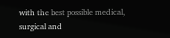with the best possible medical, surgical and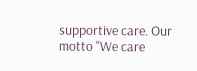supportive care. Our motto "We care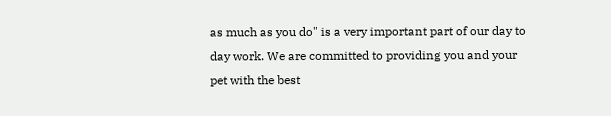as much as you do" is a very important part of our day to day work. We are committed to providing you and your pet with the best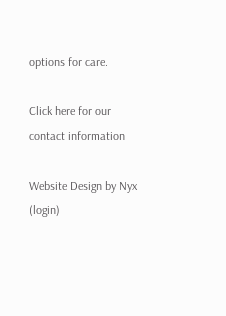options for care.

Click here for our contact information

Website Design by Nyx (login)